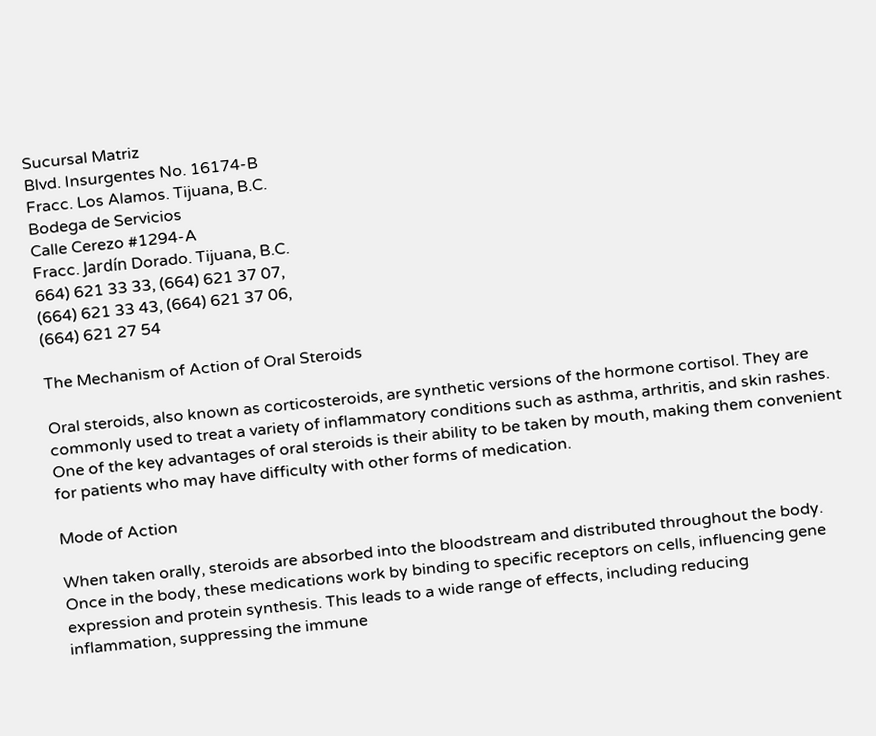Sucursal Matriz
Blvd. Insurgentes No. 16174-B
Fracc. Los Alamos. Tijuana, B.C.
Bodega de Servicios
Calle Cerezo #1294-A
Fracc. Jardín Dorado. Tijuana, B.C.
664) 621 33 33, (664) 621 37 07,
(664) 621 33 43, (664) 621 37 06,
(664) 621 27 54

The Mechanism of Action of Oral Steroids

Oral steroids, also known as corticosteroids, are synthetic versions of the hormone cortisol. They are commonly used to treat a variety of inflammatory conditions such as asthma, arthritis, and skin rashes. One of the key advantages of oral steroids is their ability to be taken by mouth, making them convenient for patients who may have difficulty with other forms of medication.

Mode of Action

When taken orally, steroids are absorbed into the bloodstream and distributed throughout the body. Once in the body, these medications work by binding to specific receptors on cells, influencing gene expression and protein synthesis. This leads to a wide range of effects, including reducing inflammation, suppressing the immune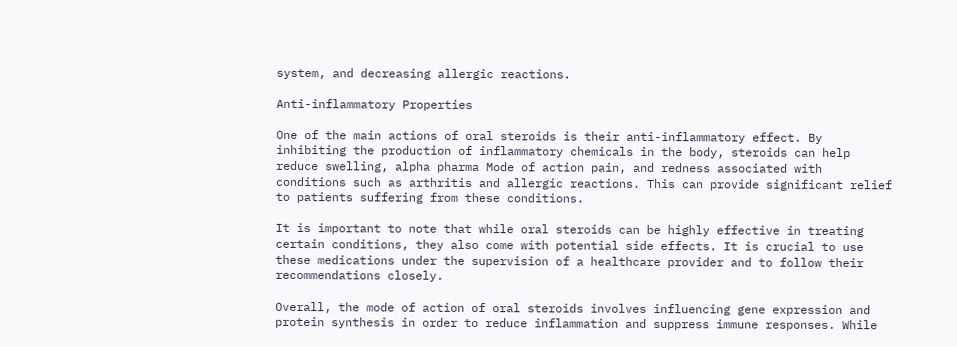system, and decreasing allergic reactions.

Anti-inflammatory Properties

One of the main actions of oral steroids is their anti-inflammatory effect. By inhibiting the production of inflammatory chemicals in the body, steroids can help reduce swelling, alpha pharma Mode of action pain, and redness associated with conditions such as arthritis and allergic reactions. This can provide significant relief to patients suffering from these conditions.

It is important to note that while oral steroids can be highly effective in treating certain conditions, they also come with potential side effects. It is crucial to use these medications under the supervision of a healthcare provider and to follow their recommendations closely.

Overall, the mode of action of oral steroids involves influencing gene expression and protein synthesis in order to reduce inflammation and suppress immune responses. While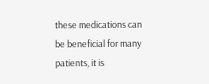these medications can be beneficial for many patients, it is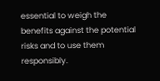essential to weigh the benefits against the potential risks and to use them responsibly.